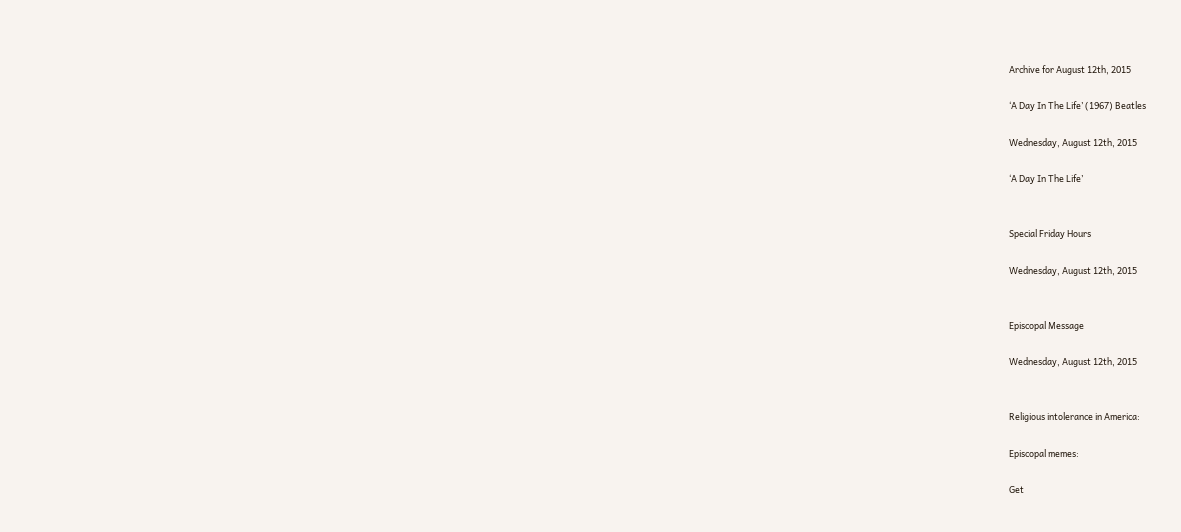Archive for August 12th, 2015

‘A Day In The Life’ (1967) Beatles

Wednesday, August 12th, 2015

‘A Day In The Life’


Special Friday Hours

Wednesday, August 12th, 2015


Episcopal Message

Wednesday, August 12th, 2015


Religious intolerance in America:

Episcopal memes:

Get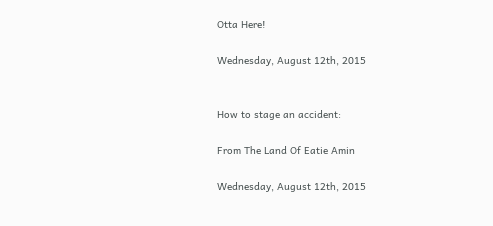Otta Here!

Wednesday, August 12th, 2015


How to stage an accident:

From The Land Of Eatie Amin

Wednesday, August 12th, 2015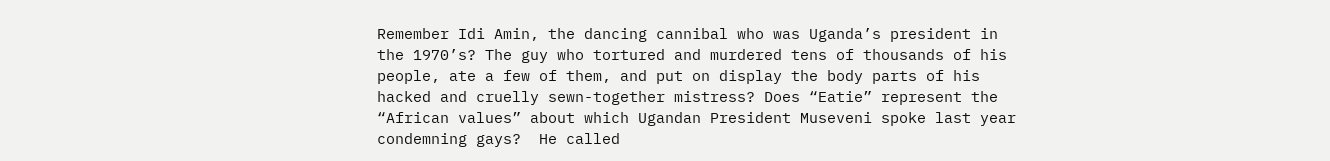Remember Idi Amin, the dancing cannibal who was Uganda’s president in the 1970’s? The guy who tortured and murdered tens of thousands of his people, ate a few of them, and put on display the body parts of his hacked and cruelly sewn-together mistress? Does “Eatie” represent the “African values” about which Ugandan President Museveni spoke last year condemning gays?  He called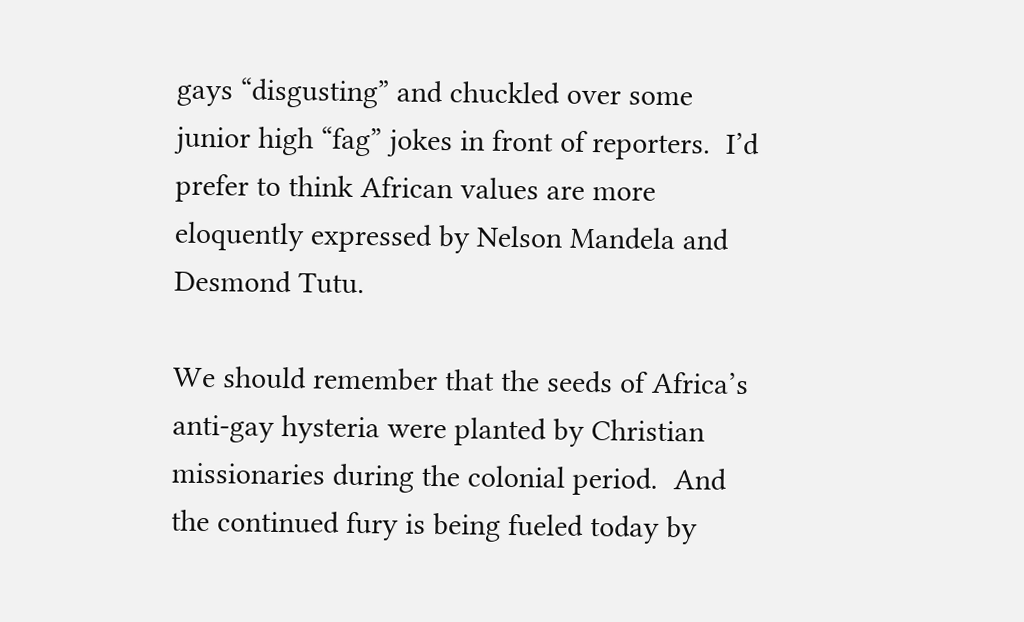gays “disgusting” and chuckled over some junior high “fag” jokes in front of reporters.  I’d prefer to think African values are more eloquently expressed by Nelson Mandela and Desmond Tutu.

We should remember that the seeds of Africa’s anti-gay hysteria were planted by Christian missionaries during the colonial period.  And the continued fury is being fueled today by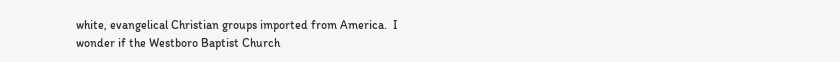white, evangelical Christian groups imported from America.  I wonder if the Westboro Baptist Church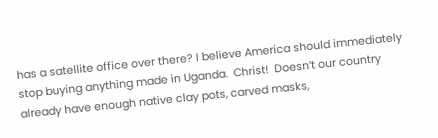has a satellite office over there? I believe America should immediately stop buying anything made in Uganda.  Christ!  Doesn’t our country already have enough native clay pots, carved masks,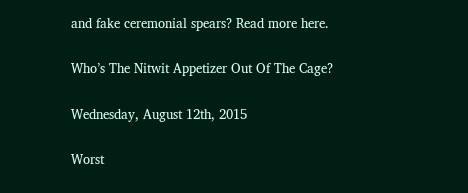and fake ceremonial spears? Read more here.

Who’s The Nitwit Appetizer Out Of The Cage?

Wednesday, August 12th, 2015

Worst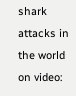shark attacks in the world on video: